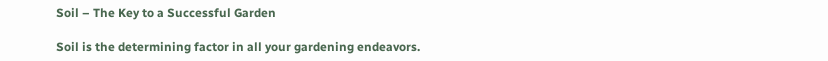Soil – The Key to a Successful Garden

Soil is the determining factor in all your gardening endeavors.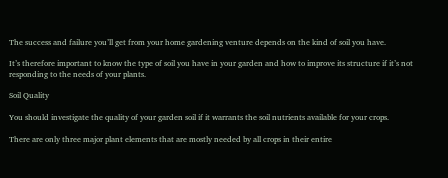The success and failure you’ll get from your home gardening venture depends on the kind of soil you have.

It’s therefore important to know the type of soil you have in your garden and how to improve its structure if it’s not responding to the needs of your plants.

Soil Quality

You should investigate the quality of your garden soil if it warrants the soil nutrients available for your crops.

There are only three major plant elements that are mostly needed by all crops in their entire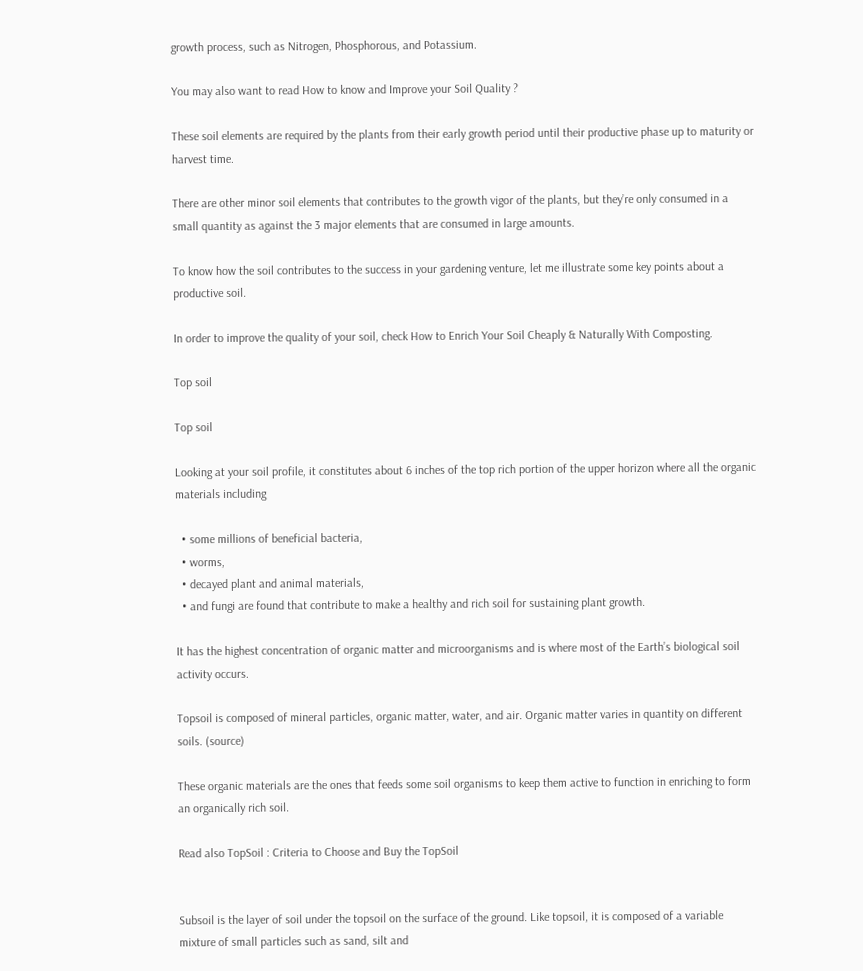growth process, such as Nitrogen, Phosphorous, and Potassium.

You may also want to read How to know and Improve your Soil Quality ?

These soil elements are required by the plants from their early growth period until their productive phase up to maturity or harvest time.

There are other minor soil elements that contributes to the growth vigor of the plants, but they’re only consumed in a small quantity as against the 3 major elements that are consumed in large amounts.

To know how the soil contributes to the success in your gardening venture, let me illustrate some key points about a productive soil.

In order to improve the quality of your soil, check How to Enrich Your Soil Cheaply & Naturally With Composting.

Top soil

Top soil

Looking at your soil profile, it constitutes about 6 inches of the top rich portion of the upper horizon where all the organic materials including

  • some millions of beneficial bacteria,
  • worms,
  • decayed plant and animal materials,
  • and fungi are found that contribute to make a healthy and rich soil for sustaining plant growth.

It has the highest concentration of organic matter and microorganisms and is where most of the Earth’s biological soil activity occurs.

Topsoil is composed of mineral particles, organic matter, water, and air. Organic matter varies in quantity on different soils. (source)

These organic materials are the ones that feeds some soil organisms to keep them active to function in enriching to form an organically rich soil.

Read also TopSoil : Criteria to Choose and Buy the TopSoil


Subsoil is the layer of soil under the topsoil on the surface of the ground. Like topsoil, it is composed of a variable mixture of small particles such as sand, silt and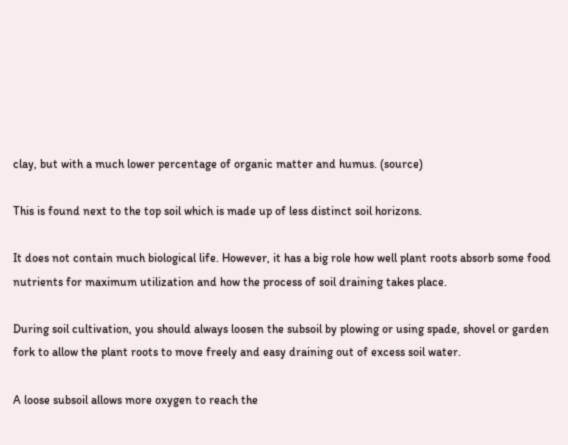clay, but with a much lower percentage of organic matter and humus. (source)

This is found next to the top soil which is made up of less distinct soil horizons.

It does not contain much biological life. However, it has a big role how well plant roots absorb some food nutrients for maximum utilization and how the process of soil draining takes place.

During soil cultivation, you should always loosen the subsoil by plowing or using spade, shovel or garden fork to allow the plant roots to move freely and easy draining out of excess soil water.

A loose subsoil allows more oxygen to reach the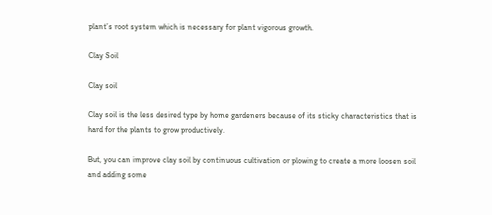plant’s root system which is necessary for plant vigorous growth.

Clay Soil

Clay soil

Clay soil is the less desired type by home gardeners because of its sticky characteristics that is hard for the plants to grow productively.

But, you can improve clay soil by continuous cultivation or plowing to create a more loosen soil and adding some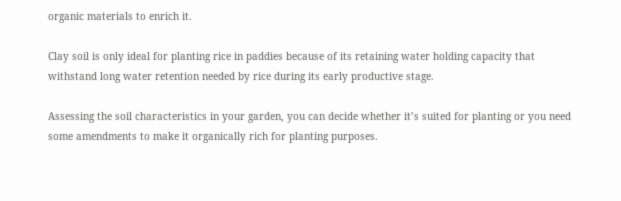organic materials to enrich it.

Clay soil is only ideal for planting rice in paddies because of its retaining water holding capacity that withstand long water retention needed by rice during its early productive stage.

Assessing the soil characteristics in your garden, you can decide whether it’s suited for planting or you need some amendments to make it organically rich for planting purposes.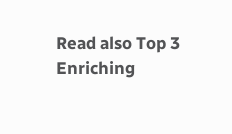Read also Top 3 Enriching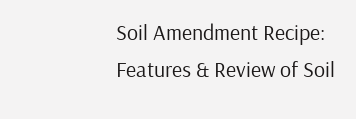Soil Amendment Recipe: Features & Review of Soil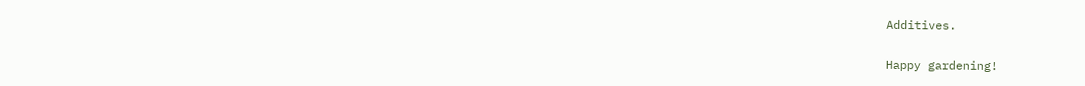Additives.

Happy gardening!